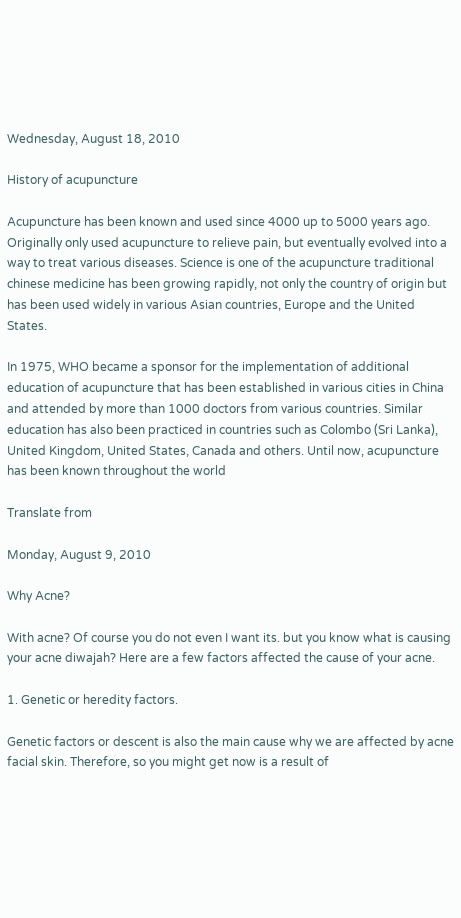Wednesday, August 18, 2010

History of acupuncture

Acupuncture has been known and used since 4000 up to 5000 years ago. Originally only used acupuncture to relieve pain, but eventually evolved into a way to treat various diseases. Science is one of the acupuncture traditional chinese medicine has been growing rapidly, not only the country of origin but has been used widely in various Asian countries, Europe and the United States.

In 1975, WHO became a sponsor for the implementation of additional education of acupuncture that has been established in various cities in China and attended by more than 1000 doctors from various countries. Similar education has also been practiced in countries such as Colombo (Sri Lanka), United Kingdom, United States, Canada and others. Until now, acupuncture has been known throughout the world

Translate from

Monday, August 9, 2010

Why Acne?

With acne? Of course you do not even I want its. but you know what is causing your acne diwajah? Here are a few factors affected the cause of your acne.

1. Genetic or heredity factors.

Genetic factors or descent is also the main cause why we are affected by acne facial skin. Therefore, so you might get now is a result of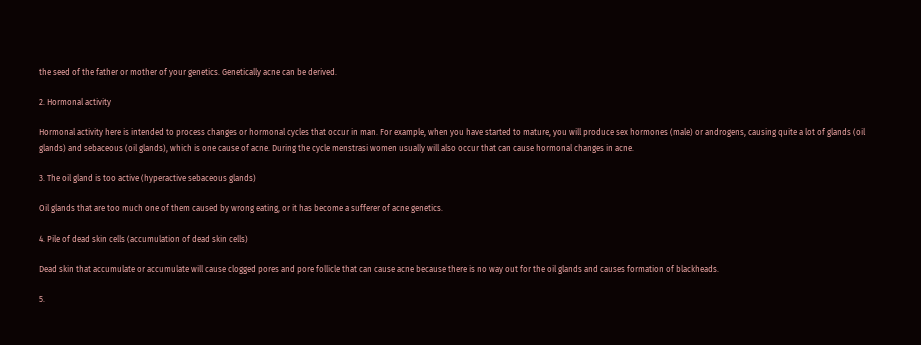the seed of the father or mother of your genetics. Genetically acne can be derived.

2. Hormonal activity

Hormonal activity here is intended to process changes or hormonal cycles that occur in man. For example, when you have started to mature, you will produce sex hormones (male) or androgens, causing quite a lot of glands (oil glands) and sebaceous (oil glands), which is one cause of acne. During the cycle menstrasi women usually will also occur that can cause hormonal changes in acne.

3. The oil gland is too active (hyperactive sebaceous glands)

Oil glands that are too much one of them caused by wrong eating, or it has become a sufferer of acne genetics.

4. Pile of dead skin cells (accumulation of dead skin cells)

Dead skin that accumulate or accumulate will cause clogged pores and pore follicle that can cause acne because there is no way out for the oil glands and causes formation of blackheads.

5.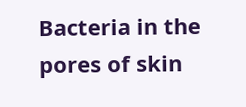Bacteria in the pores of skin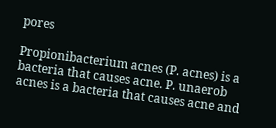pores

Propionibacterium acnes (P. acnes) is a bacteria that causes acne. P. unaerob acnes is a bacteria that causes acne and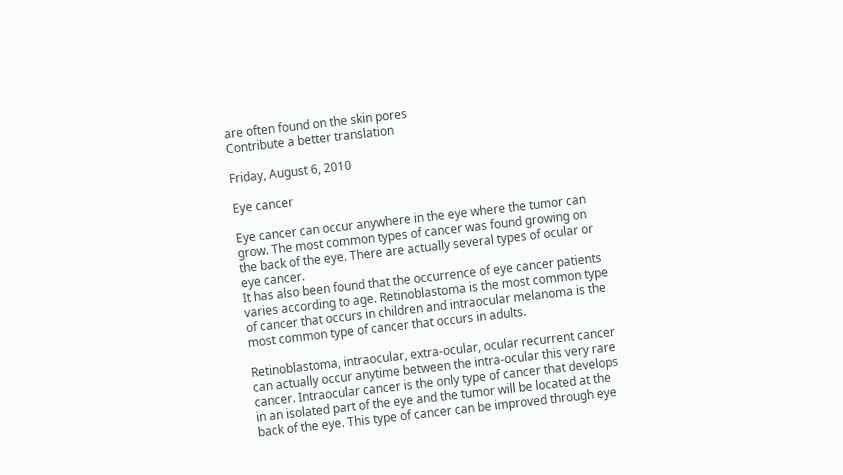are often found on the skin pores
Contribute a better translation

Friday, August 6, 2010

Eye cancer

Eye cancer can occur anywhere in the eye where the tumor can grow. The most common types of cancer was found growing on the back of the eye. There are actually several types of ocular or eye cancer.
It has also been found that the occurrence of eye cancer patients varies according to age. Retinoblastoma is the most common type of cancer that occurs in children and intraocular melanoma is the most common type of cancer that occurs in adults.

Retinoblastoma, intraocular, extra-ocular, ocular recurrent cancer can actually occur anytime between the intra-ocular this very rare cancer. Intraocular cancer is the only type of cancer that develops in an isolated part of the eye and the tumor will be located at the back of the eye. This type of cancer can be improved through eye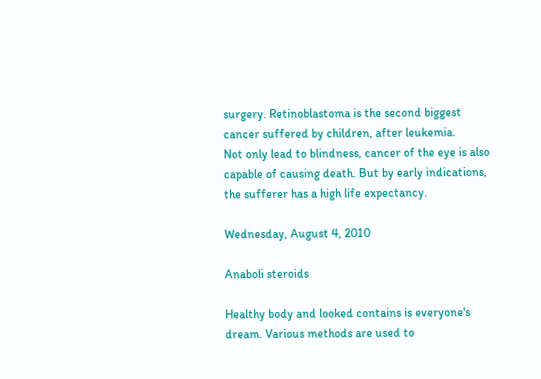surgery. Retinoblastoma is the second biggest cancer suffered by children, after leukemia.
Not only lead to blindness, cancer of the eye is also capable of causing death. But by early indications, the sufferer has a high life expectancy.

Wednesday, August 4, 2010

Anaboli steroids

Healthy body and looked contains is everyone's dream. Various methods are used to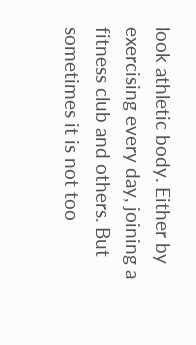look athletic body. Either by exercising every day, joining a fitness club and others. But sometimes it is not too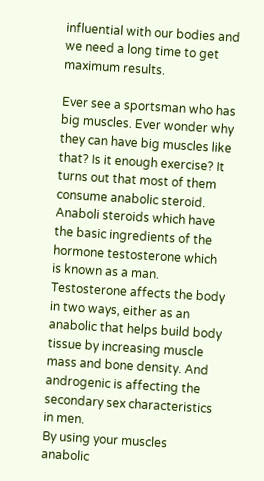influential with our bodies and we need a long time to get maximum results.

Ever see a sportsman who has big muscles. Ever wonder why they can have big muscles like that? Is it enough exercise? It turns out that most of them consume anabolic steroid. Anaboli steroids which have the basic ingredients of the hormone testosterone which is known as a man. Testosterone affects the body in two ways, either as an anabolic that helps build body tissue by increasing muscle mass and bone density. And androgenic is affecting the secondary sex characteristics in men.
By using your muscles anabolic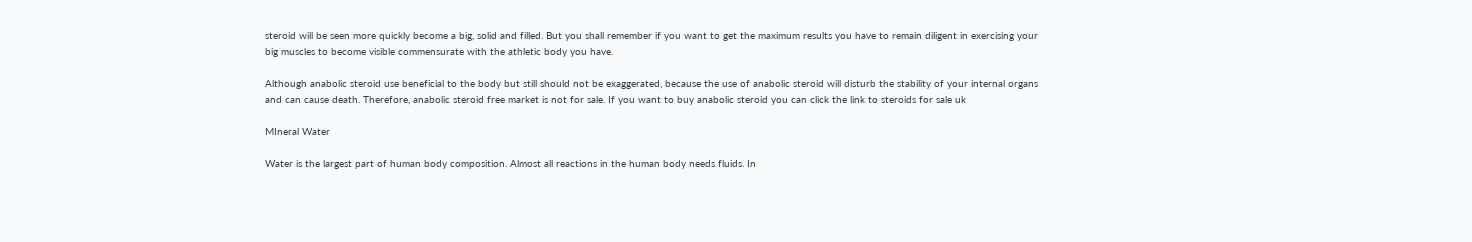steroid will be seen more quickly become a big, solid and filled. But you shall remember if you want to get the maximum results you have to remain diligent in exercising your big muscles to become visible commensurate with the athletic body you have.

Although anabolic steroid use beneficial to the body but still should not be exaggerated, because the use of anabolic steroid will disturb the stability of your internal organs and can cause death. Therefore, anabolic steroid free market is not for sale. If you want to buy anabolic steroid you can click the link to steroids for sale uk

MIneral Water

Water is the largest part of human body composition. Almost all reactions in the human body needs fluids. In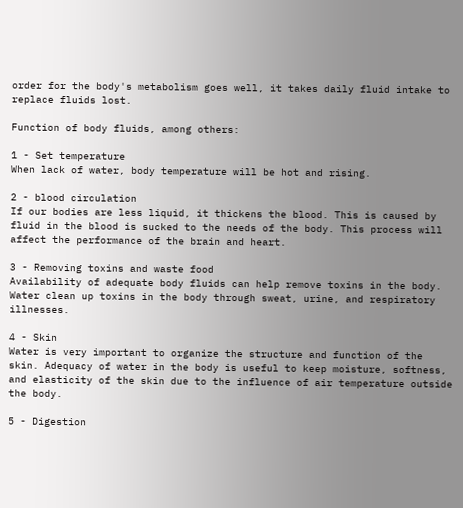order for the body's metabolism goes well, it takes daily fluid intake to replace fluids lost.

Function of body fluids, among others:

1 - Set temperature
When lack of water, body temperature will be hot and rising.

2 - blood circulation
If our bodies are less liquid, it thickens the blood. This is caused by fluid in the blood is sucked to the needs of the body. This process will affect the performance of the brain and heart.

3 - Removing toxins and waste food
Availability of adequate body fluids can help remove toxins in the body. Water clean up toxins in the body through sweat, urine, and respiratory illnesses.

4 - Skin
Water is very important to organize the structure and function of the skin. Adequacy of water in the body is useful to keep moisture, softness, and elasticity of the skin due to the influence of air temperature outside the body.

5 - Digestion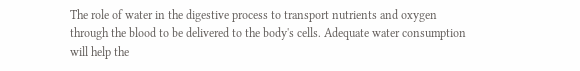The role of water in the digestive process to transport nutrients and oxygen through the blood to be delivered to the body's cells. Adequate water consumption will help the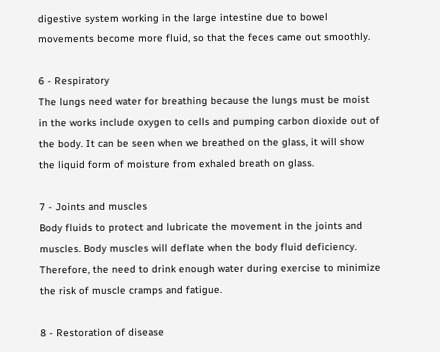digestive system working in the large intestine due to bowel movements become more fluid, so that the feces came out smoothly.

6 - Respiratory
The lungs need water for breathing because the lungs must be moist in the works include oxygen to cells and pumping carbon dioxide out of the body. It can be seen when we breathed on the glass, it will show the liquid form of moisture from exhaled breath on glass.

7 - Joints and muscles
Body fluids to protect and lubricate the movement in the joints and muscles. Body muscles will deflate when the body fluid deficiency. Therefore, the need to drink enough water during exercise to minimize the risk of muscle cramps and fatigue.

8 - Restoration of disease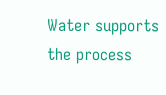Water supports the process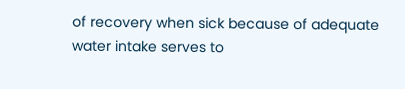of recovery when sick because of adequate water intake serves to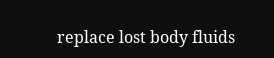replace lost body fluids